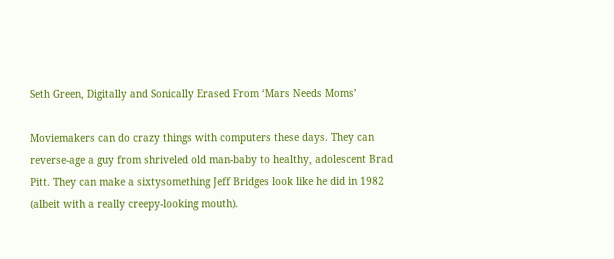Seth Green, Digitally and Sonically Erased From ‘Mars Needs Moms’

Moviemakers can do crazy things with computers these days. They can reverse-age a guy from shriveled old man-baby to healthy, adolescent Brad Pitt. They can make a sixtysomething Jeff Bridges look like he did in 1982 (albeit with a really creepy-looking mouth).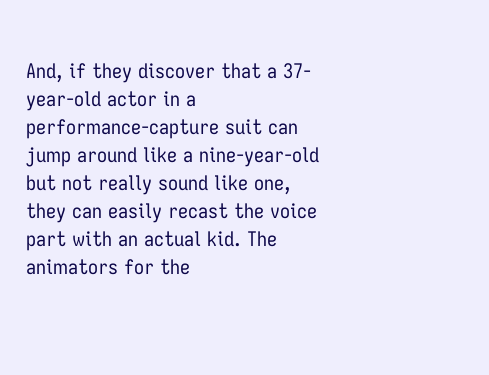And, if they discover that a 37-year-old actor in a performance-capture suit can jump around like a nine-year-old but not really sound like one, they can easily recast the voice part with an actual kid. The animators for the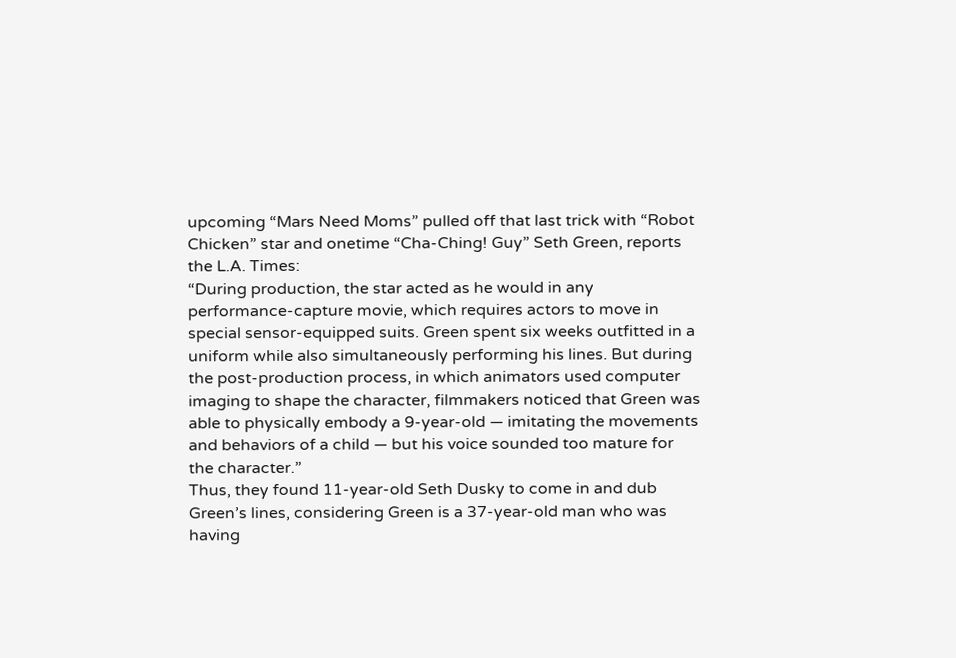upcoming “Mars Need Moms” pulled off that last trick with “Robot Chicken” star and onetime “Cha-Ching! Guy” Seth Green, reports the L.A. Times:
“During production, the star acted as he would in any performance-capture movie, which requires actors to move in special sensor-equipped suits. Green spent six weeks outfitted in a uniform while also simultaneously performing his lines. But during the post-production process, in which animators used computer imaging to shape the character, filmmakers noticed that Green was able to physically embody a 9-year-old — imitating the movements and behaviors of a child — but his voice sounded too mature for the character.”
Thus, they found 11-year-old Seth Dusky to come in and dub Green’s lines, considering Green is a 37-year-old man who was having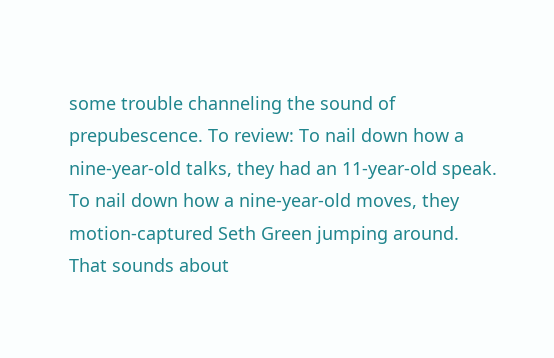some trouble channeling the sound of prepubescence. To review: To nail down how a nine-year-old talks, they had an 11-year-old speak. To nail down how a nine-year-old moves, they motion-captured Seth Green jumping around. That sounds about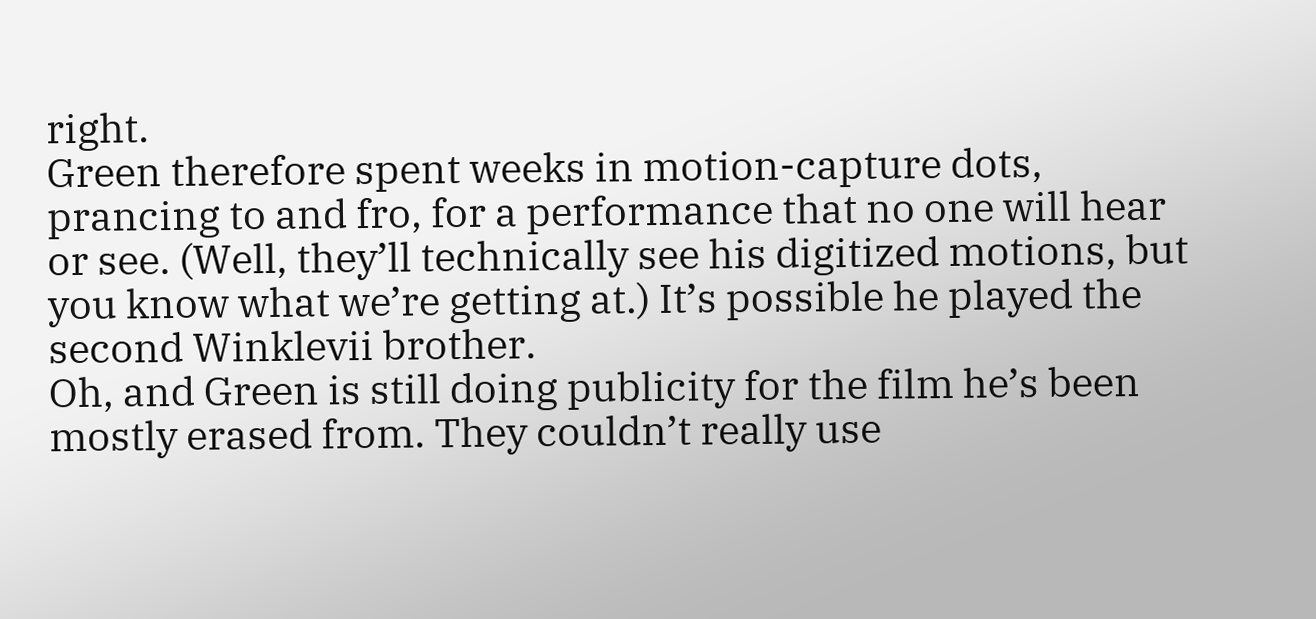right.
Green therefore spent weeks in motion-capture dots, prancing to and fro, for a performance that no one will hear or see. (Well, they’ll technically see his digitized motions, but you know what we’re getting at.) It’s possible he played the second Winklevii brother.
Oh, and Green is still doing publicity for the film he’s been mostly erased from. They couldn’t really use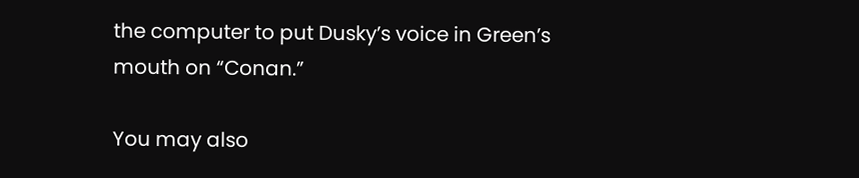the computer to put Dusky’s voice in Green’s mouth on “Conan.”

You may also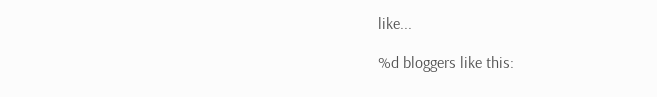like...

%d bloggers like this: